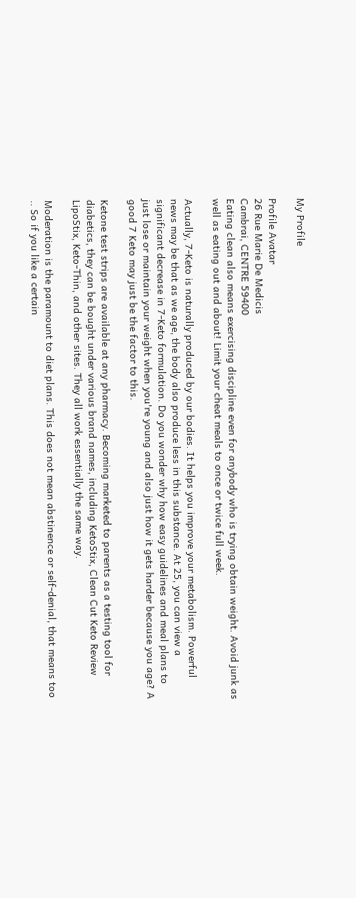My Profile

Profile Avatar
26 Rue Marie De Medicis
Cambrai, CENTRE 59400
Eating clean also means exercising discipline even for anybody who is trying obtain weight. Avoid junk as well as eating out and about! Limit your cheat meals to once or twice full week.

Actually, 7-Keto is naturally produced by our bodies. It helps you improve your metabolism. Powerful news may be that as we age, the body also produce less in this substance. At 25, you can view a significant decrease in 7-Keto formulation. Do you wonder why how easy guidelines and meal plans to just lose or maintain your weight when you're young and also just how it gets harder because you age? A good 7 Keto may just be the factor to this.

Ketone test strips are available at any pharmacy. Becoming marketed to parents as a testing tool for diabetics, they can be bought under various brand names, including KetoStix, Clean Cut Keto Review LipoStix, Keto-Thin, and other sites. They all work essentially the same way.

Moderation is the paramount to diet plans. This does not mean abstinence or self-denial, that means too .. So if you like a certain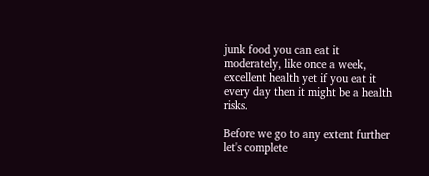junk food you can eat it moderately, like once a week, excellent health yet if you eat it every day then it might be a health risks.

Before we go to any extent further let's complete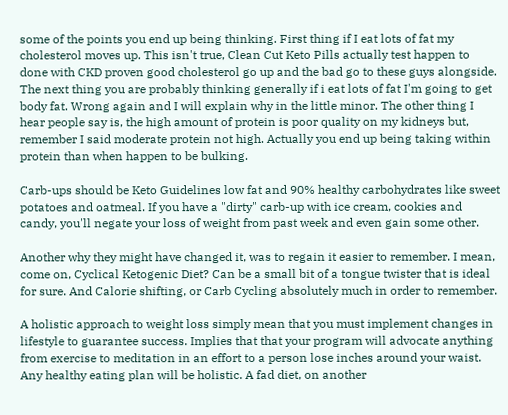some of the points you end up being thinking. First thing if I eat lots of fat my cholesterol moves up. This isn't true, Clean Cut Keto Pills actually test happen to done with CKD proven good cholesterol go up and the bad go to these guys alongside. The next thing you are probably thinking generally if i eat lots of fat I'm going to get body fat. Wrong again and I will explain why in the little minor. The other thing I hear people say is, the high amount of protein is poor quality on my kidneys but, remember I said moderate protein not high. Actually you end up being taking within protein than when happen to be bulking.

Carb-ups should be Keto Guidelines low fat and 90% healthy carbohydrates like sweet potatoes and oatmeal. If you have a "dirty" carb-up with ice cream, cookies and candy, you'll negate your loss of weight from past week and even gain some other.

Another why they might have changed it, was to regain it easier to remember. I mean, come on, Cyclical Ketogenic Diet? Can be a small bit of a tongue twister that is ideal for sure. And Calorie shifting, or Carb Cycling absolutely much in order to remember.

A holistic approach to weight loss simply mean that you must implement changes in lifestyle to guarantee success. Implies that that your program will advocate anything from exercise to meditation in an effort to a person lose inches around your waist. Any healthy eating plan will be holistic. A fad diet, on another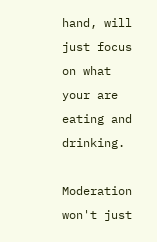hand, will just focus on what your are eating and drinking.

Moderation won't just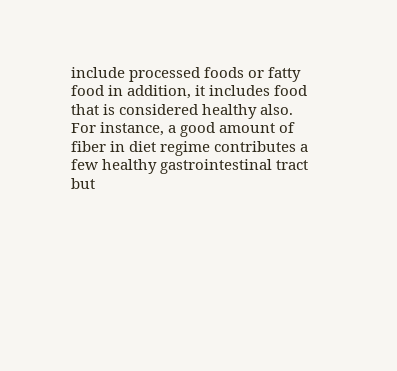include processed foods or fatty food in addition, it includes food that is considered healthy also. For instance, a good amount of fiber in diet regime contributes a few healthy gastrointestinal tract but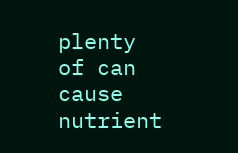plenty of can cause nutrient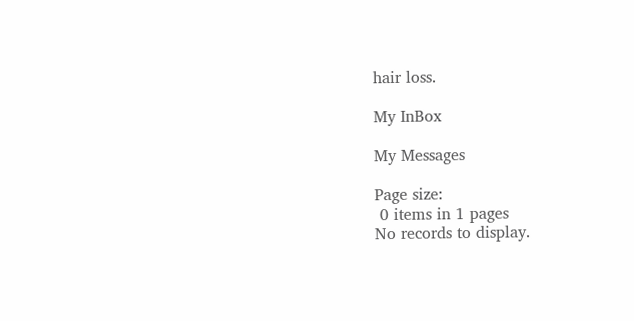hair loss.

My InBox

My Messages

Page size:
 0 items in 1 pages
No records to display.